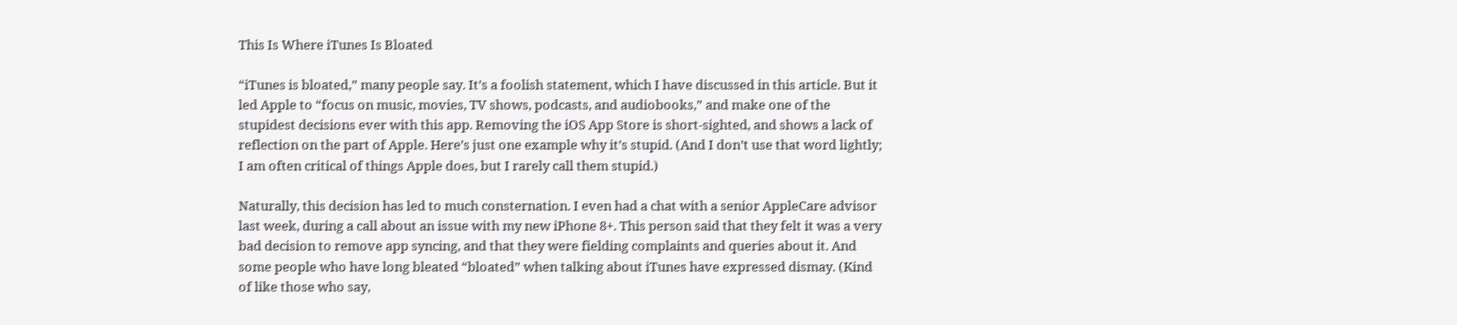This Is Where iTunes Is Bloated

“iTunes is bloated,” many people say. It’s a foolish statement, which I have discussed in this article. But it led Apple to “focus on music, movies, TV shows, podcasts, and audiobooks,” and make one of the stupidest decisions ever with this app. Removing the iOS App Store is short-sighted, and shows a lack of reflection on the part of Apple. Here’s just one example why it’s stupid. (And I don’t use that word lightly; I am often critical of things Apple does, but I rarely call them stupid.)

Naturally, this decision has led to much consternation. I even had a chat with a senior AppleCare advisor last week, during a call about an issue with my new iPhone 8+. This person said that they felt it was a very bad decision to remove app syncing, and that they were fielding complaints and queries about it. And some people who have long bleated “bloated” when talking about iTunes have expressed dismay. (Kind of like those who say,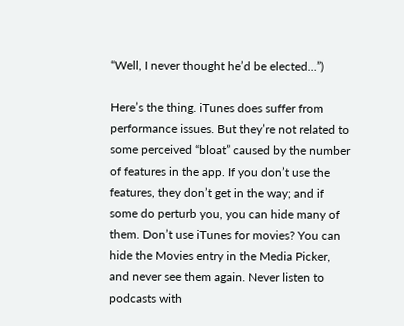“Well, I never thought he’d be elected…”)

Here’s the thing. iTunes does suffer from performance issues. But they’re not related to some perceived “bloat” caused by the number of features in the app. If you don’t use the features, they don’t get in the way; and if some do perturb you, you can hide many of them. Don’t use iTunes for movies? You can hide the Movies entry in the Media Picker, and never see them again. Never listen to podcasts with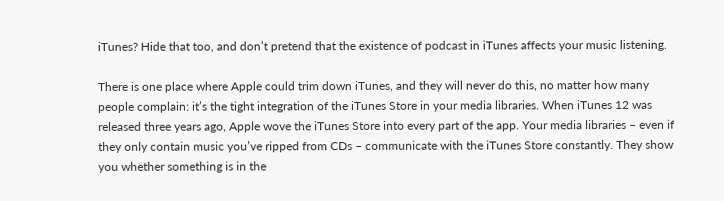iTunes? Hide that too, and don’t pretend that the existence of podcast in iTunes affects your music listening.

There is one place where Apple could trim down iTunes, and they will never do this, no matter how many people complain: it’s the tight integration of the iTunes Store in your media libraries. When iTunes 12 was released three years ago, Apple wove the iTunes Store into every part of the app. Your media libraries – even if they only contain music you’ve ripped from CDs – communicate with the iTunes Store constantly. They show you whether something is in the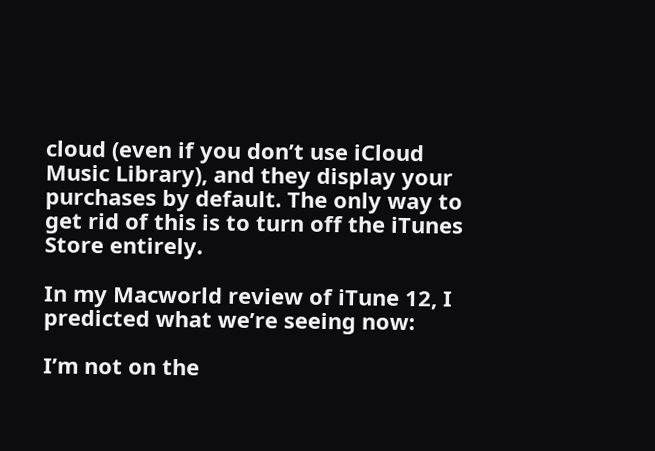cloud (even if you don’t use iCloud Music Library), and they display your purchases by default. The only way to get rid of this is to turn off the iTunes Store entirely.

In my Macworld review of iTune 12, I predicted what we’re seeing now:

I’m not on the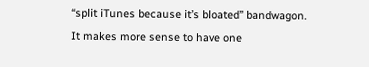“split iTunes because it’s bloated” bandwagon. It makes more sense to have one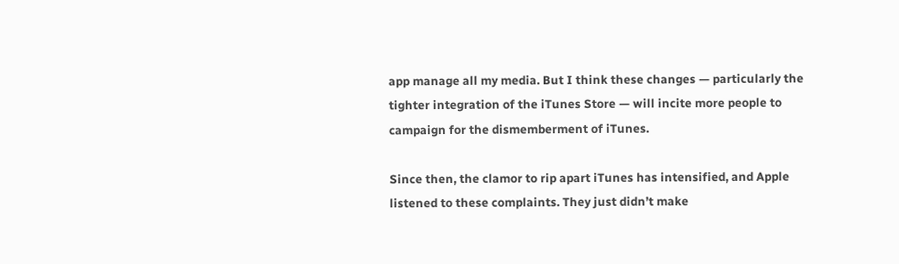app manage all my media. But I think these changes — particularly the tighter integration of the iTunes Store — will incite more people to campaign for the dismemberment of iTunes.

Since then, the clamor to rip apart iTunes has intensified, and Apple listened to these complaints. They just didn’t make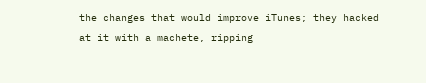the changes that would improve iTunes; they hacked at it with a machete, ripping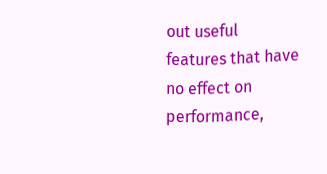out useful features that have no effect on performance,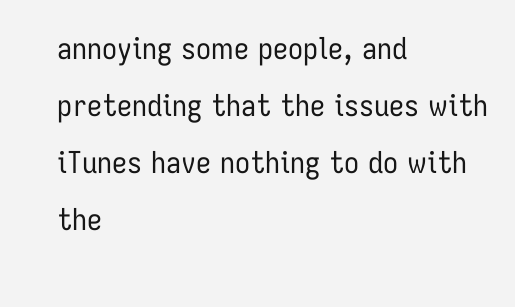annoying some people, and pretending that the issues with iTunes have nothing to do with the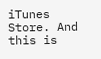iTunes Store. And this is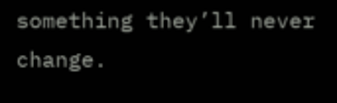something they’ll never change.